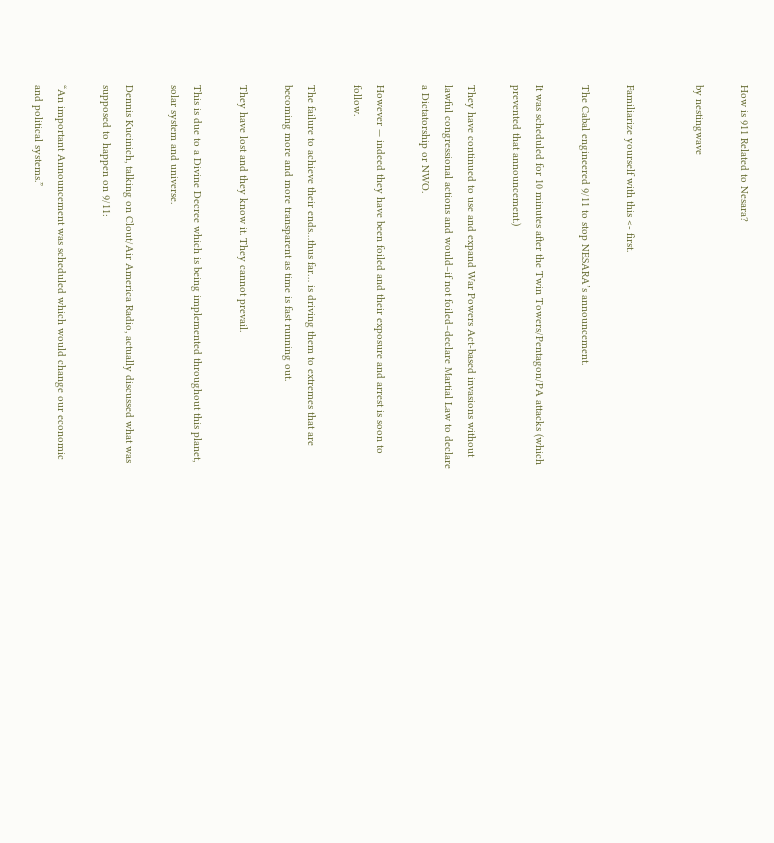How is 911 Related to Nesara?

by nestingwave


Familiarize yourself with this <- first.

The Cabal engineered 9/11 to stop NESARA’s announcement.

It was scheduled for 10 minutes after the Twin Towers/Pentagon/PA attacks (which prevented that announcement.)

They have continued to use and expand War Powers Act-based invasions without lawful congressional actions and would–if not foiled–declare Martial Law to declare a Dictatorship or NWO.

However — indeed they have been foiled and their exposure and arrest is soon to follow.

The failure to achieve their ends…thus far… is driving them to extremes that are becoming more and more transparent as time is fast running out.

They have lost and they know it. They cannot prevail.

This is due to a Divine Decree which is being implemented throughout this planet, solar system and universe.

Dennis Kucinich, talking on Clout/Air America Radio, actually discussed what was supposed to happen on 9/11:

“An important Announcement was scheduled which would change our economic and political systems.”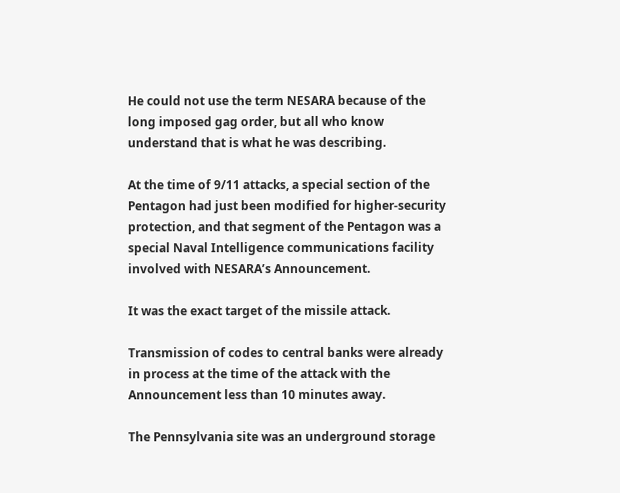He could not use the term NESARA because of the long imposed gag order, but all who know understand that is what he was describing.

At the time of 9/11 attacks, a special section of the Pentagon had just been modified for higher-security protection, and that segment of the Pentagon was a special Naval Intelligence communications facility involved with NESARA’s Announcement.

It was the exact target of the missile attack.

Transmission of codes to central banks were already in process at the time of the attack with the Announcement less than 10 minutes away.

The Pennsylvania site was an underground storage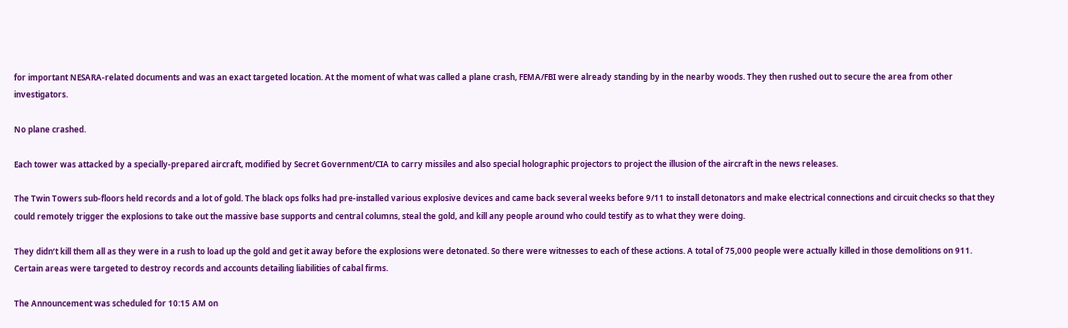for important NESARA-related documents and was an exact targeted location. At the moment of what was called a plane crash, FEMA/FBI were already standing by in the nearby woods. They then rushed out to secure the area from other investigators.

No plane crashed.

Each tower was attacked by a specially-prepared aircraft, modified by Secret Government/CIA to carry missiles and also special holographic projectors to project the illusion of the aircraft in the news releases.

The Twin Towers sub-floors held records and a lot of gold. The black ops folks had pre-installed various explosive devices and came back several weeks before 9/11 to install detonators and make electrical connections and circuit checks so that they could remotely trigger the explosions to take out the massive base supports and central columns, steal the gold, and kill any people around who could testify as to what they were doing.

They didn’t kill them all as they were in a rush to load up the gold and get it away before the explosions were detonated. So there were witnesses to each of these actions. A total of 75,000 people were actually killed in those demolitions on 911. Certain areas were targeted to destroy records and accounts detailing liabilities of cabal firms.

The Announcement was scheduled for 10:15 AM on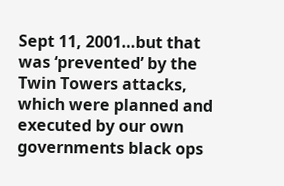Sept 11, 2001…but that was ‘prevented’ by the Twin Towers attacks, which were planned and executed by our own governments black ops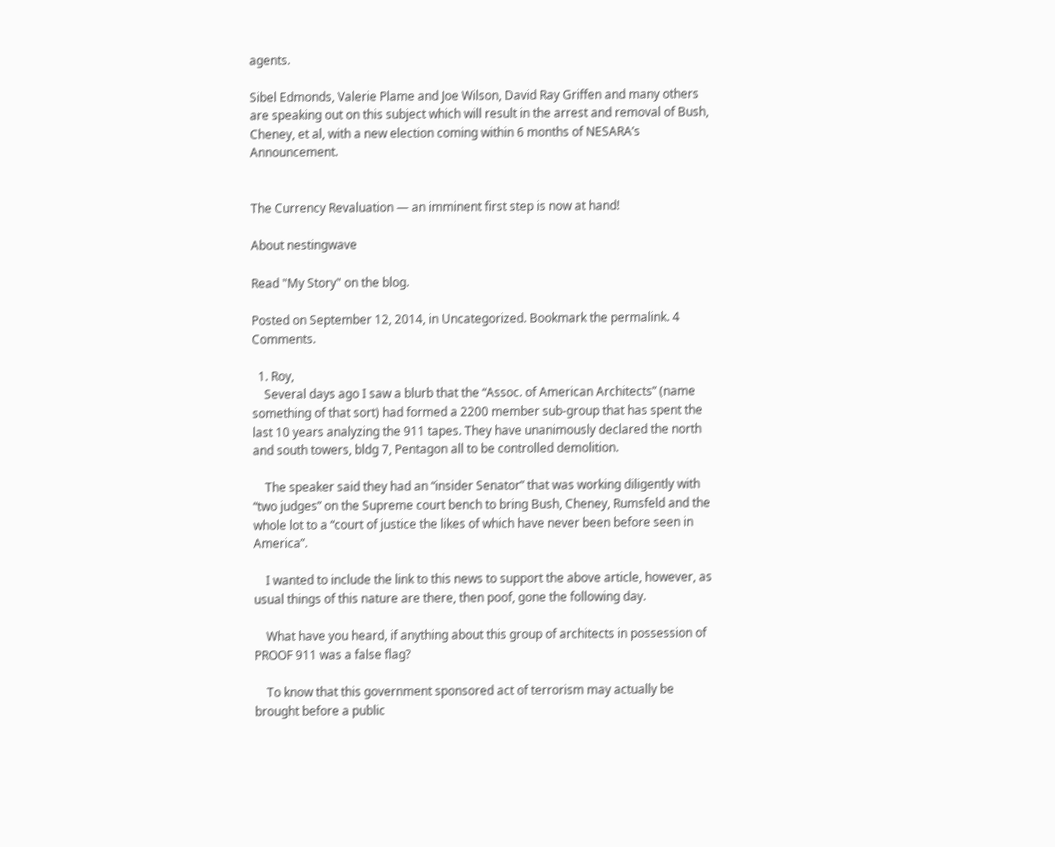agents.

Sibel Edmonds, Valerie Plame and Joe Wilson, David Ray Griffen and many others are speaking out on this subject which will result in the arrest and removal of Bush, Cheney, et al, with a new election coming within 6 months of NESARA’s Announcement.


The Currency Revaluation — an imminent first step is now at hand!

About nestingwave

Read "My Story" on the blog.

Posted on September 12, 2014, in Uncategorized. Bookmark the permalink. 4 Comments.

  1. Roy,
    Several days ago I saw a blurb that the “Assoc. of American Architects” (name something of that sort) had formed a 2200 member sub-group that has spent the last 10 years analyzing the 911 tapes. They have unanimously declared the north and south towers, bldg 7, Pentagon all to be controlled demolition.

    The speaker said they had an “insider Senator” that was working diligently with “two judges” on the Supreme court bench to bring Bush, Cheney, Rumsfeld and the whole lot to a “court of justice the likes of which have never been before seen in America”.

    I wanted to include the link to this news to support the above article, however, as usual things of this nature are there, then poof, gone the following day.

    What have you heard, if anything about this group of architects in possession of PROOF 911 was a false flag?

    To know that this government sponsored act of terrorism may actually be brought before a public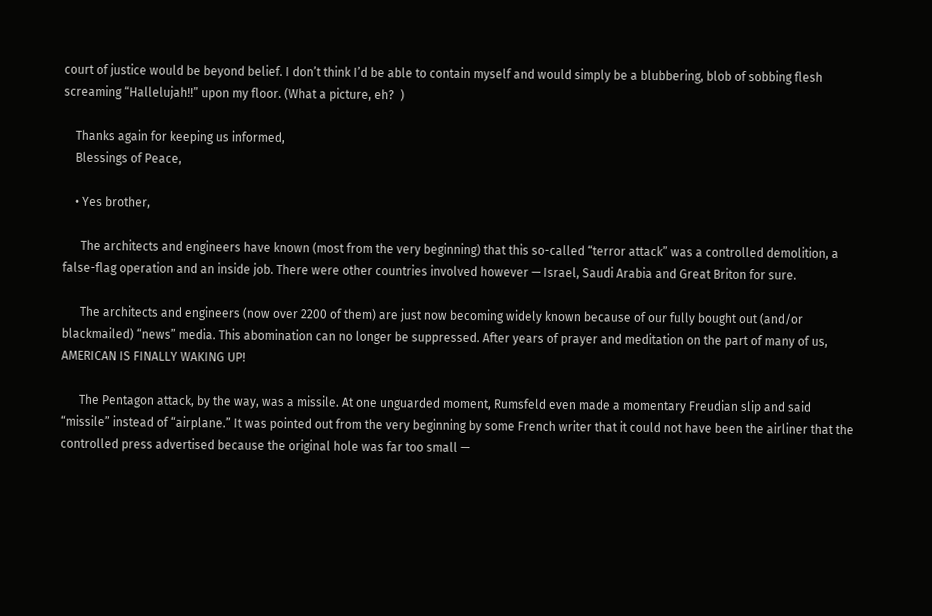court of justice would be beyond belief. I don’t think I’d be able to contain myself and would simply be a blubbering, blob of sobbing flesh screaming “Hallelujah!!” upon my floor. (What a picture, eh?  )

    Thanks again for keeping us informed,
    Blessings of Peace,

    • Yes brother,

      The architects and engineers have known (most from the very beginning) that this so-called “terror attack” was a controlled demolition, a false-flag operation and an inside job. There were other countries involved however — Israel, Saudi Arabia and Great Briton for sure.

      The architects and engineers (now over 2200 of them) are just now becoming widely known because of our fully bought out (and/or blackmailed) “news” media. This abomination can no longer be suppressed. After years of prayer and meditation on the part of many of us, AMERICAN IS FINALLY WAKING UP!

      The Pentagon attack, by the way, was a missile. At one unguarded moment, Rumsfeld even made a momentary Freudian slip and said “missile” instead of “airplane.” It was pointed out from the very beginning by some French writer that it could not have been the airliner that the controlled press advertised because the original hole was far too small —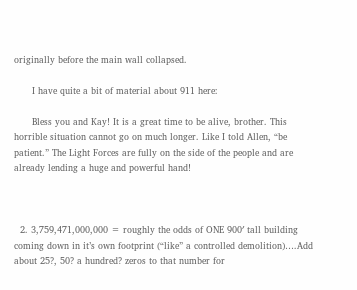originally before the main wall collapsed.

      I have quite a bit of material about 911 here:

      Bless you and Kay! It is a great time to be alive, brother. This horrible situation cannot go on much longer. Like I told Allen, “be patient.” The Light Forces are fully on the side of the people and are already lending a huge and powerful hand!



  2. 3,759,471,000,000 = roughly the odds of ONE 900′ tall building coming down in it’s own footprint (“like” a controlled demolition)….Add about 25?, 50? a hundred? zeros to that number for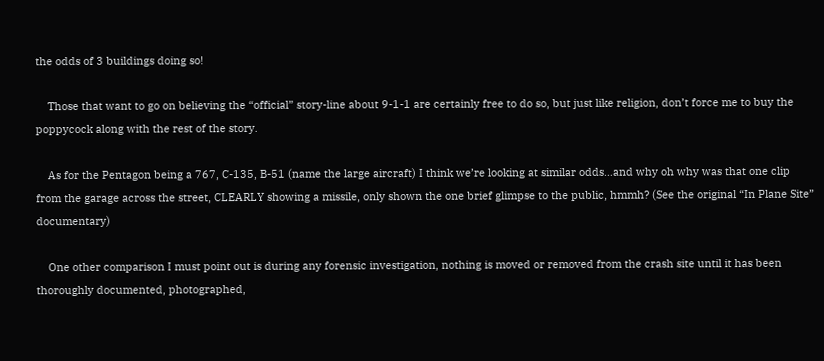the odds of 3 buildings doing so!

    Those that want to go on believing the “official” story-line about 9-1-1 are certainly free to do so, but just like religion, don’t force me to buy the poppycock along with the rest of the story.

    As for the Pentagon being a 767, C-135, B-51 (name the large aircraft) I think we’re looking at similar odds…and why oh why was that one clip from the garage across the street, CLEARLY showing a missile, only shown the one brief glimpse to the public, hmmh? (See the original “In Plane Site” documentary)

    One other comparison I must point out is during any forensic investigation, nothing is moved or removed from the crash site until it has been thoroughly documented, photographed,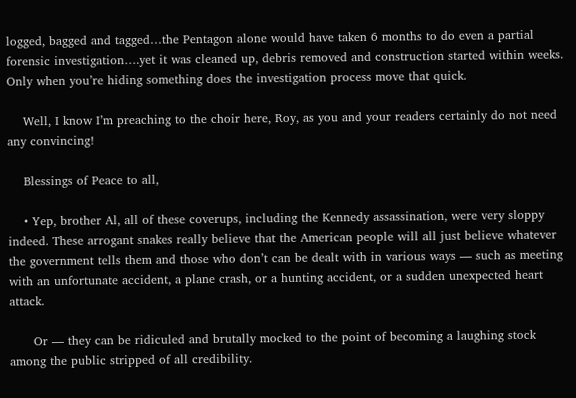logged, bagged and tagged…the Pentagon alone would have taken 6 months to do even a partial forensic investigation….yet it was cleaned up, debris removed and construction started within weeks. Only when you’re hiding something does the investigation process move that quick.

    Well, I know I’m preaching to the choir here, Roy, as you and your readers certainly do not need any convincing!

    Blessings of Peace to all,

    • Yep, brother Al, all of these coverups, including the Kennedy assassination, were very sloppy indeed. These arrogant snakes really believe that the American people will all just believe whatever the government tells them and those who don’t can be dealt with in various ways — such as meeting with an unfortunate accident, a plane crash, or a hunting accident, or a sudden unexpected heart attack.

      Or — they can be ridiculed and brutally mocked to the point of becoming a laughing stock among the public stripped of all credibility.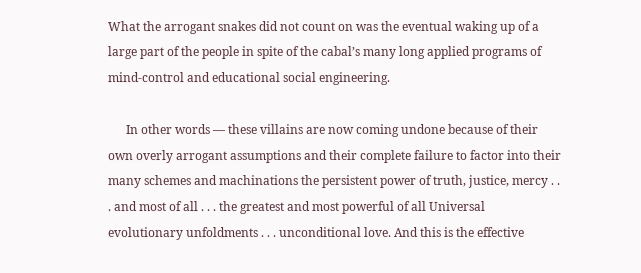What the arrogant snakes did not count on was the eventual waking up of a large part of the people in spite of the cabal’s many long applied programs of mind-control and educational social engineering.

      In other words — these villains are now coming undone because of their own overly arrogant assumptions and their complete failure to factor into their many schemes and machinations the persistent power of truth, justice, mercy . . . and most of all . . . the greatest and most powerful of all Universal evolutionary unfoldments . . . unconditional love. And this is the effective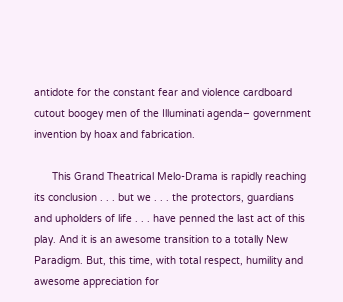antidote for the constant fear and violence cardboard cutout boogey men of the Illuminati agenda– government invention by hoax and fabrication.

      This Grand Theatrical Melo-Drama is rapidly reaching its conclusion . . . but we . . . the protectors, guardians and upholders of life . . . have penned the last act of this play. And it is an awesome transition to a totally New Paradigm. But, this time, with total respect, humility and awesome appreciation for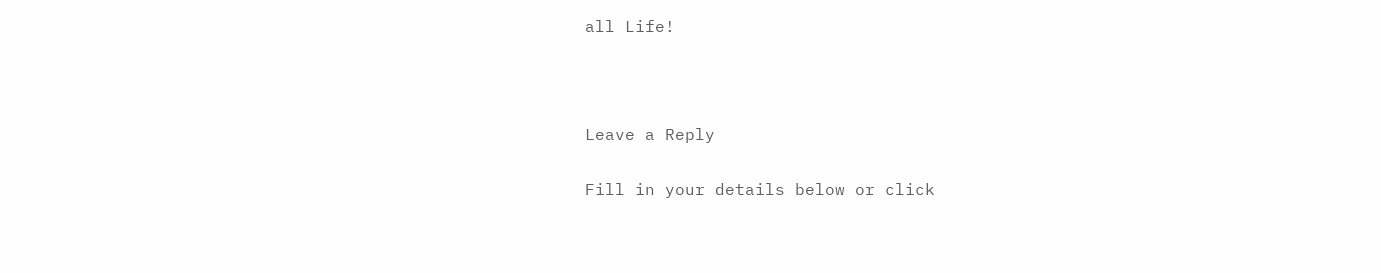all Life!



Leave a Reply

Fill in your details below or click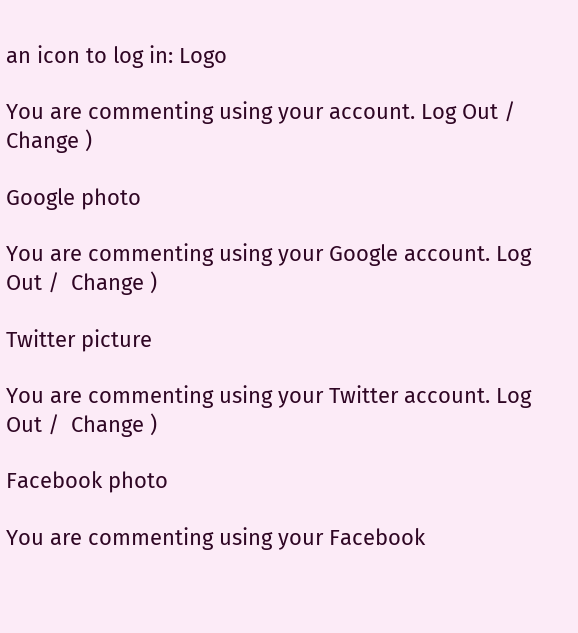an icon to log in: Logo

You are commenting using your account. Log Out /  Change )

Google photo

You are commenting using your Google account. Log Out /  Change )

Twitter picture

You are commenting using your Twitter account. Log Out /  Change )

Facebook photo

You are commenting using your Facebook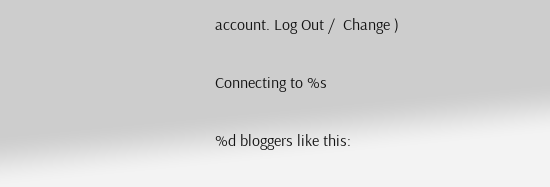account. Log Out /  Change )

Connecting to %s

%d bloggers like this: